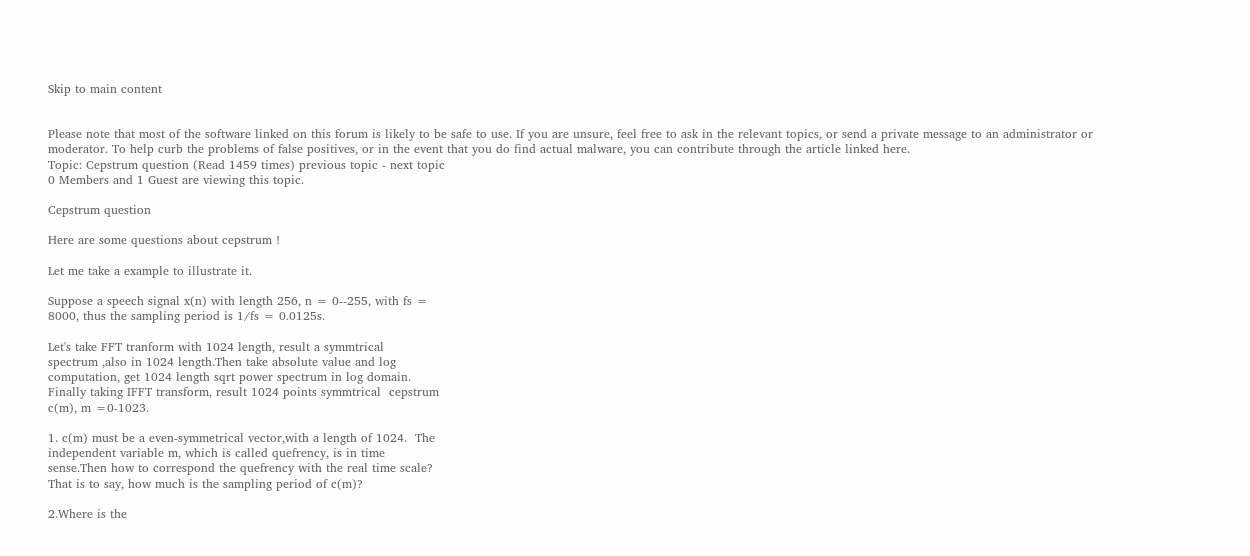Skip to main content


Please note that most of the software linked on this forum is likely to be safe to use. If you are unsure, feel free to ask in the relevant topics, or send a private message to an administrator or moderator. To help curb the problems of false positives, or in the event that you do find actual malware, you can contribute through the article linked here.
Topic: Cepstrum question (Read 1459 times) previous topic - next topic
0 Members and 1 Guest are viewing this topic.

Cepstrum question

Here are some questions about cepstrum !

Let me take a example to illustrate it.

Suppose a speech signal x(n) with length 256, n = 0--255, with fs =
8000, thus the sampling period is 1/fs = 0.0125s.

Let's take FFT tranform with 1024 length, result a symmtrical
spectrum ,also in 1024 length.Then take absolute value and log
computation, get 1024 length sqrt power spectrum in log domain.
Finally taking IFFT transform, result 1024 points symmtrical  cepstrum
c(m), m =0-1023.

1. c(m) must be a even-symmetrical vector,with a length of 1024.  The
independent variable m, which is called quefrency, is in time
sense.Then how to correspond the quefrency with the real time scale?
That is to say, how much is the sampling period of c(m)?

2.Where is the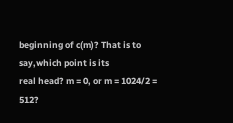beginning of c(m)? That is to say,which point is its
real head? m = 0, or m = 1024/2 = 512?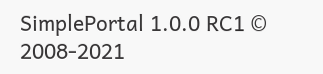SimplePortal 1.0.0 RC1 © 2008-2021